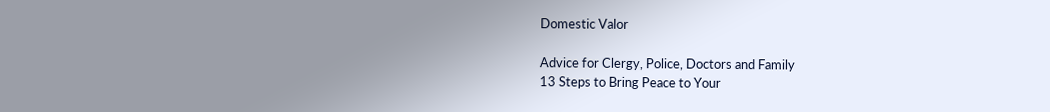Domestic Valor

Advice for Clergy, Police, Doctors and Family
13 Steps to Bring Peace to Your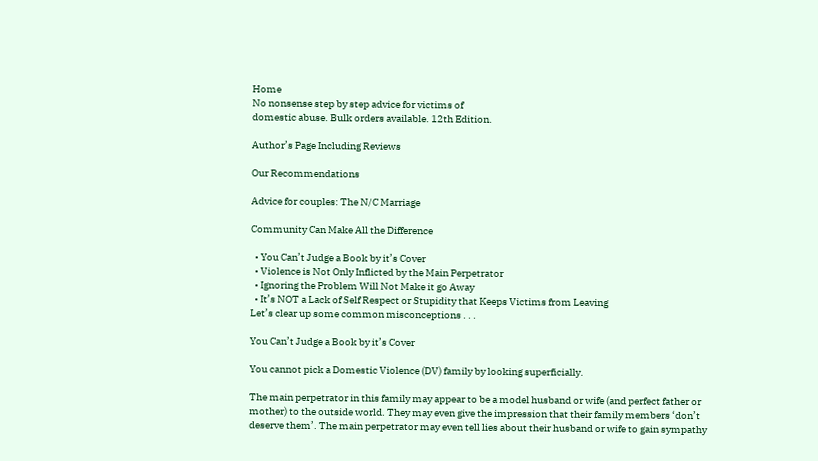Home
No nonsense step by step advice for victims of
domestic abuse. Bulk orders available. 12th Edition.

Author’s Page Including Reviews

Our Recommendations

Advice for couples: The N/C Marriage

Community Can Make All the Difference

  • You Can’t Judge a Book by it’s Cover
  • Violence is Not Only Inflicted by the Main Perpetrator
  • Ignoring the Problem Will Not Make it go Away
  • It’s NOT a Lack of Self Respect or Stupidity that Keeps Victims from Leaving
Let’s clear up some common misconceptions . . .

You Can’t Judge a Book by it’s Cover

You cannot pick a Domestic Violence (DV) family by looking superficially.

The main perpetrator in this family may appear to be a model husband or wife (and perfect father or mother) to the outside world. They may even give the impression that their family members ‘don’t deserve them’. The main perpetrator may even tell lies about their husband or wife to gain sympathy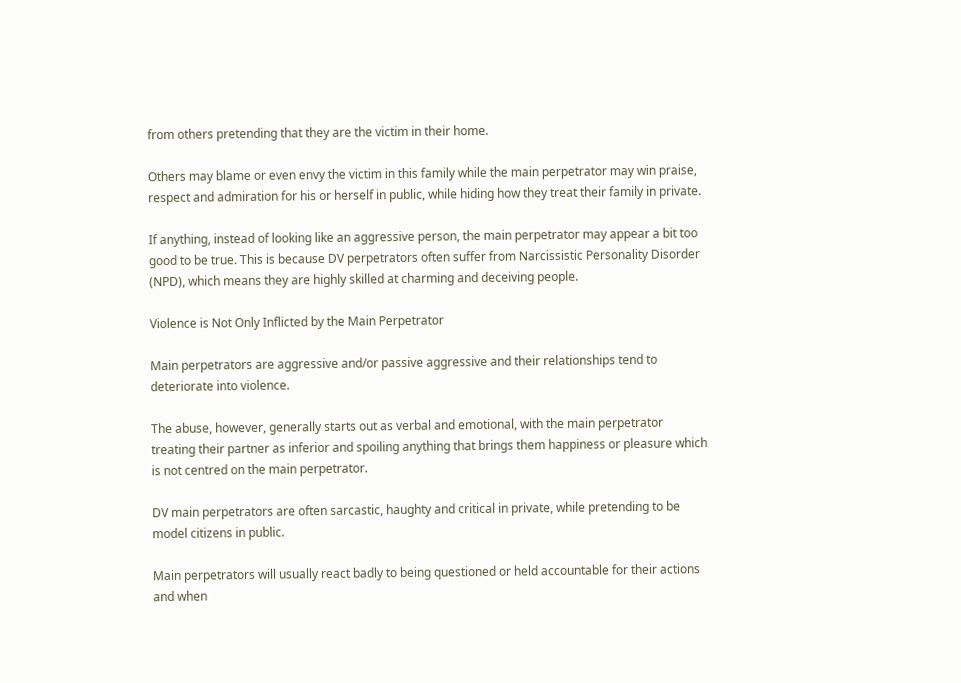from others pretending that they are the victim in their home.

Others may blame or even envy the victim in this family while the main perpetrator may win praise, respect and admiration for his or herself in public, while hiding how they treat their family in private.

If anything, instead of looking like an aggressive person, the main perpetrator may appear a bit too good to be true. This is because DV perpetrators often suffer from Narcissistic Personality Disorder (NPD), which means they are highly skilled at charming and deceiving people.

Violence is Not Only Inflicted by the Main Perpetrator

Main perpetrators are aggressive and/or passive aggressive and their relationships tend to deteriorate into violence.

The abuse, however, generally starts out as verbal and emotional, with the main perpetrator treating their partner as inferior and spoiling anything that brings them happiness or pleasure which is not centred on the main perpetrator.

DV main perpetrators are often sarcastic, haughty and critical in private, while pretending to be model citizens in public.

Main perpetrators will usually react badly to being questioned or held accountable for their actions and when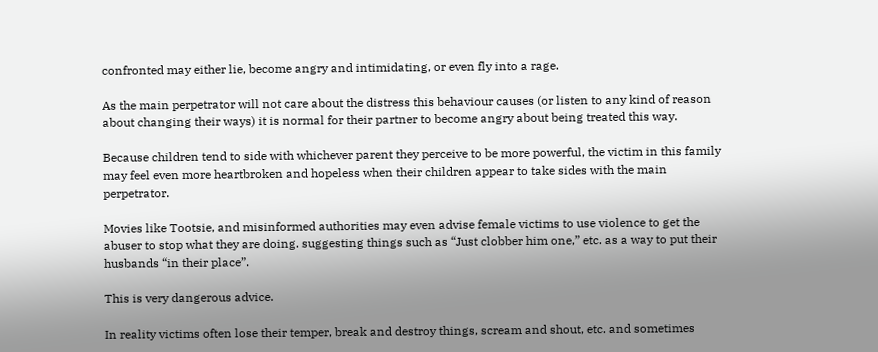confronted may either lie, become angry and intimidating, or even fly into a rage.

As the main perpetrator will not care about the distress this behaviour causes (or listen to any kind of reason about changing their ways) it is normal for their partner to become angry about being treated this way.

Because children tend to side with whichever parent they perceive to be more powerful, the victim in this family may feel even more heartbroken and hopeless when their children appear to take sides with the main perpetrator.

Movies like Tootsie, and misinformed authorities may even advise female victims to use violence to get the abuser to stop what they are doing. suggesting things such as “Just clobber him one,” etc. as a way to put their husbands “in their place”.

This is very dangerous advice.

In reality victims often lose their temper, break and destroy things, scream and shout, etc. and sometimes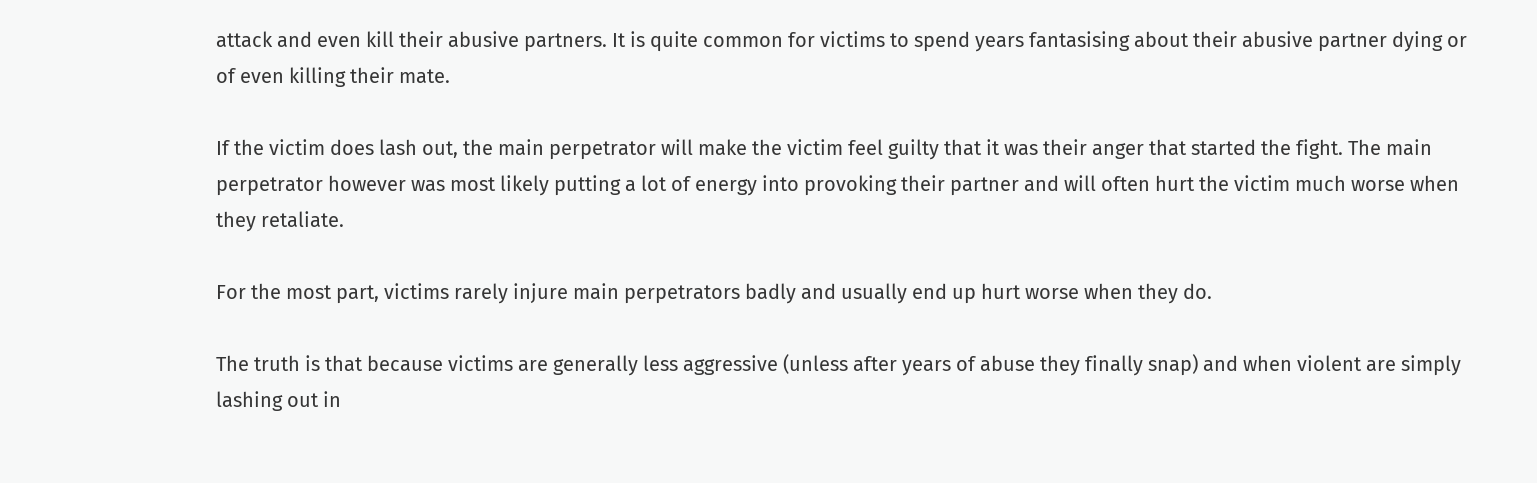attack and even kill their abusive partners. It is quite common for victims to spend years fantasising about their abusive partner dying or of even killing their mate.

If the victim does lash out, the main perpetrator will make the victim feel guilty that it was their anger that started the fight. The main perpetrator however was most likely putting a lot of energy into provoking their partner and will often hurt the victim much worse when they retaliate.

For the most part, victims rarely injure main perpetrators badly and usually end up hurt worse when they do.

The truth is that because victims are generally less aggressive (unless after years of abuse they finally snap) and when violent are simply lashing out in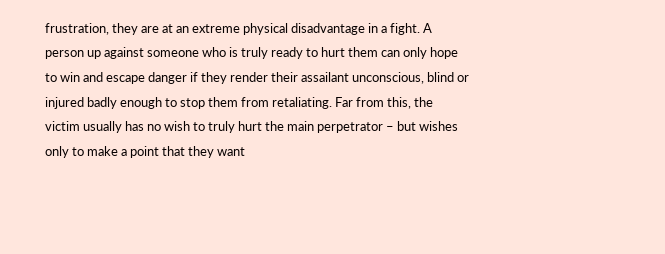frustration, they are at an extreme physical disadvantage in a fight. A person up against someone who is truly ready to hurt them can only hope to win and escape danger if they render their assailant unconscious, blind or injured badly enough to stop them from retaliating. Far from this, the victim usually has no wish to truly hurt the main perpetrator – but wishes only to make a point that they want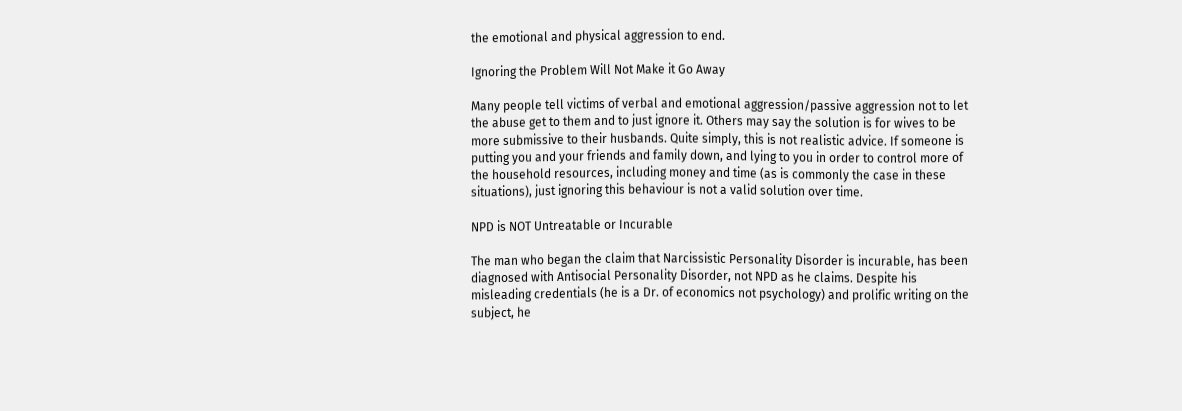the emotional and physical aggression to end.

Ignoring the Problem Will Not Make it Go Away

Many people tell victims of verbal and emotional aggression/passive aggression not to let the abuse get to them and to just ignore it. Others may say the solution is for wives to be more submissive to their husbands. Quite simply, this is not realistic advice. If someone is putting you and your friends and family down, and lying to you in order to control more of the household resources, including money and time (as is commonly the case in these situations), just ignoring this behaviour is not a valid solution over time.

NPD is NOT Untreatable or Incurable

The man who began the claim that Narcissistic Personality Disorder is incurable, has been diagnosed with Antisocial Personality Disorder, not NPD as he claims. Despite his misleading credentials (he is a Dr. of economics not psychology) and prolific writing on the subject, he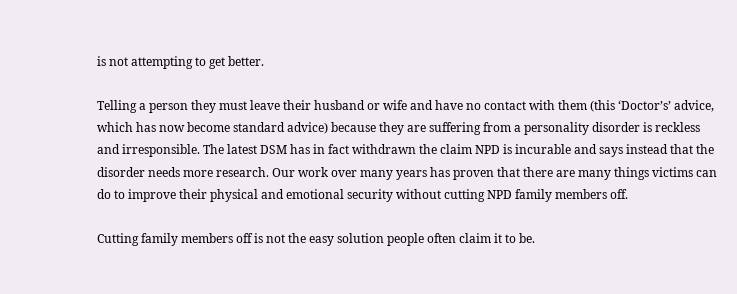is not attempting to get better.

Telling a person they must leave their husband or wife and have no contact with them (this ‘Doctor’s’ advice, which has now become standard advice) because they are suffering from a personality disorder is reckless and irresponsible. The latest DSM has in fact withdrawn the claim NPD is incurable and says instead that the disorder needs more research. Our work over many years has proven that there are many things victims can do to improve their physical and emotional security without cutting NPD family members off.

Cutting family members off is not the easy solution people often claim it to be.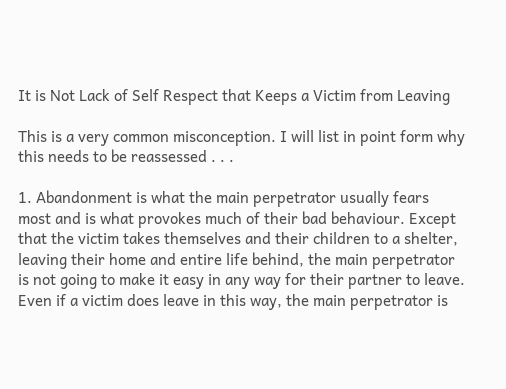It is Not Lack of Self Respect that Keeps a Victim from Leaving

This is a very common misconception. I will list in point form why this needs to be reassessed . . .

1. Abandonment is what the main perpetrator usually fears most and is what provokes much of their bad behaviour. Except that the victim takes themselves and their children to a shelter, leaving their home and entire life behind, the main perpetrator is not going to make it easy in any way for their partner to leave. Even if a victim does leave in this way, the main perpetrator is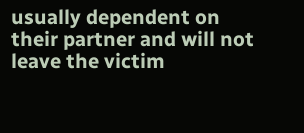usually dependent on their partner and will not leave the victim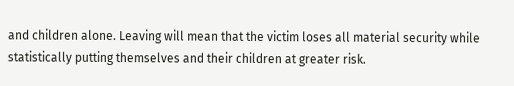and children alone. Leaving will mean that the victim loses all material security while statistically putting themselves and their children at greater risk.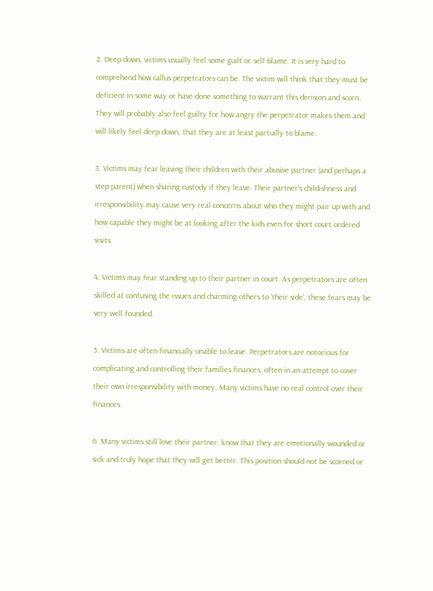2. Deep down, victims usually feel some guilt or self-blame. It is very hard to comprehend how callus perpetrators can be. The victim will think that they must be deficient in some way or have done something to warrant this derision and scorn. They will probably also feel guilty for how angry the perpetrator makes them and will likely feel deep down, that they are at least partially to blame.

3. Victims may fear leaving their children with their abusive partner (and perhaps a step parent) when sharing custody if they leave. Their partner’s childishness and irresponsibility may cause very real concerns about who they might pair up with and how capable they might be at looking after the kids even for short court ordered visits.

4. Victims may fear standing up to their partner in court. As perpetrators are often skilled at confusing the issues and charming others to ‘their side’, these fears may be very well founded.

5. Victims are often financially unable to leave. Perpetrators are notorious for complicating and controlling their families finances, often in an attempt to cover their own irresponsibility with money. Many victims have no real control over their finances.

6. Many victims still love their partner, know that they are emotionally wounded or sick and truly hope that they will get better. This position should not be scorned or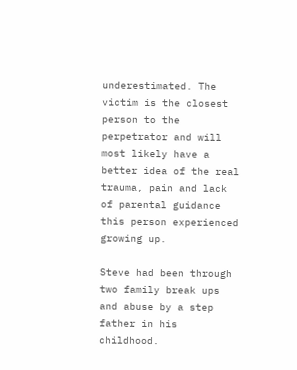underestimated. The victim is the closest person to the perpetrator and will most likely have a better idea of the real trauma, pain and lack of parental guidance this person experienced growing up.

Steve had been through two family break ups and abuse by a step father in his childhood.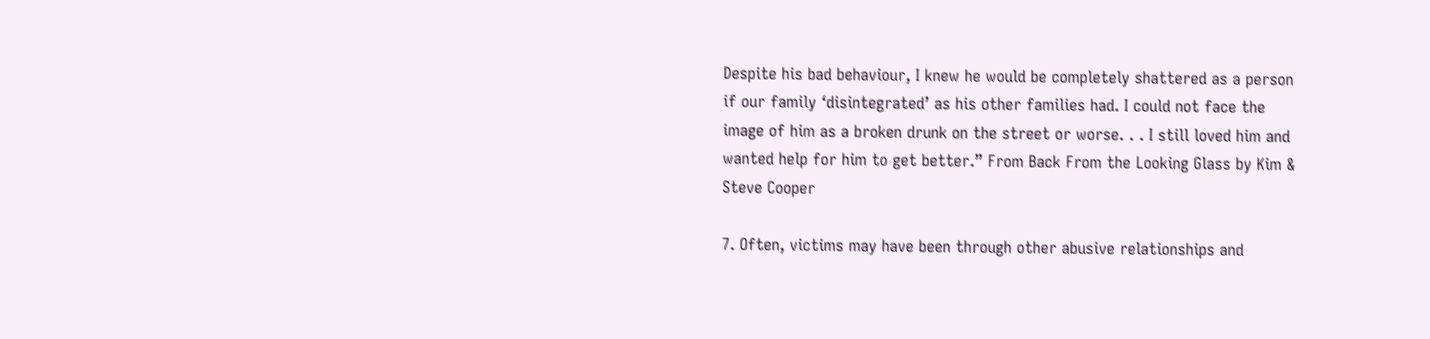Despite his bad behaviour, I knew he would be completely shattered as a person if our family ‘disintegrated’ as his other families had. I could not face the image of him as a broken drunk on the street or worse. . . I still loved him and wanted help for him to get better.” From Back From the Looking Glass by Kim & Steve Cooper

7. Often, victims may have been through other abusive relationships and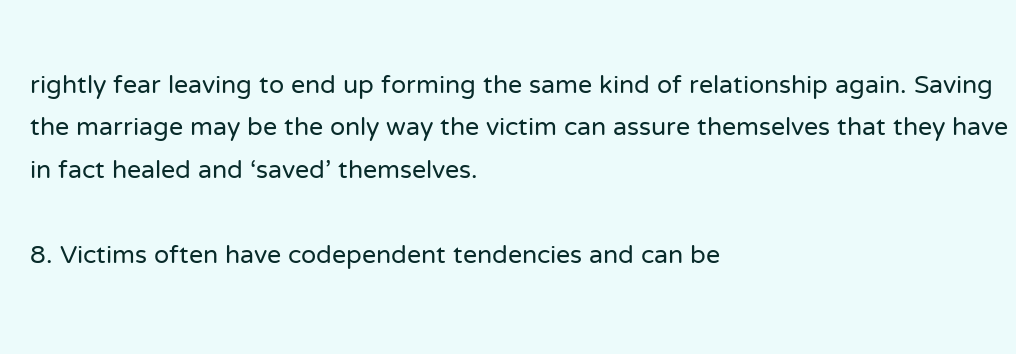rightly fear leaving to end up forming the same kind of relationship again. Saving the marriage may be the only way the victim can assure themselves that they have in fact healed and ‘saved’ themselves.

8. Victims often have codependent tendencies and can be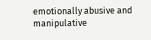emotionally abusive and manipulative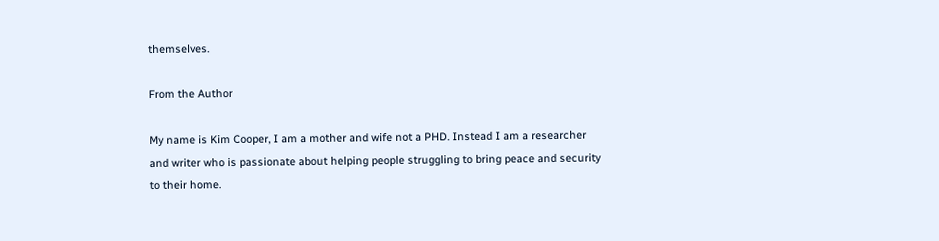themselves.

From the Author

My name is Kim Cooper, I am a mother and wife not a PHD. Instead I am a researcher and writer who is passionate about helping people struggling to bring peace and security to their home.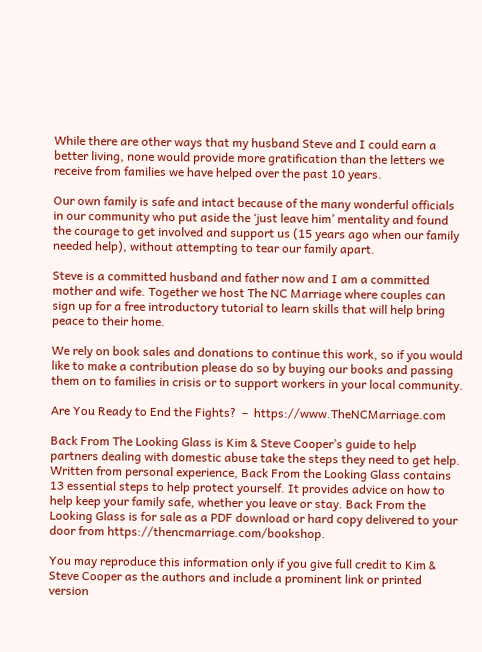While there are other ways that my husband Steve and I could earn a better living, none would provide more gratification than the letters we receive from families we have helped over the past 10 years.

Our own family is safe and intact because of the many wonderful officials in our community who put aside the ‘just leave him’ mentality and found the courage to get involved and support us (15 years ago when our family needed help), without attempting to tear our family apart.

Steve is a committed husband and father now and I am a committed mother and wife. Together we host The NC Marriage where couples can sign up for a free introductory tutorial to learn skills that will help bring peace to their home.

We rely on book sales and donations to continue this work, so if you would like to make a contribution please do so by buying our books and passing them on to families in crisis or to support workers in your local community.

Are You Ready to End the Fights?  –  https://www.TheNCMarriage.com

Back From The Looking Glass is Kim & Steve Cooper’s guide to help partners dealing with domestic abuse take the steps they need to get help. Written from personal experience, Back From the Looking Glass contains 13 essential steps to help protect yourself. It provides advice on how to help keep your family safe, whether you leave or stay. Back From the Looking Glass is for sale as a PDF download or hard copy delivered to your door from https://thencmarriage.com/bookshop.

You may reproduce this information only if you give full credit to Kim & Steve Cooper as the authors and include a prominent link or printed version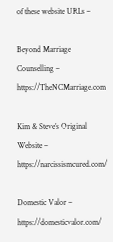of these website URLs –

Beyond Marriage Counselling – https://TheNCMarriage.com

Kim & Steve’s Original Website – https://narcissismcured.com/

Domestic Valor – https://domesticvalor.com/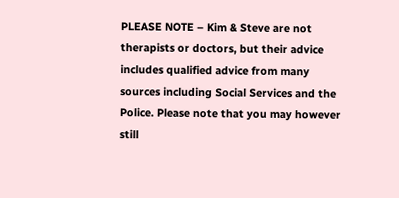PLEASE NOTE – Kim & Steve are not therapists or doctors, but their advice includes qualified advice from many sources including Social Services and the Police. Please note that you may however still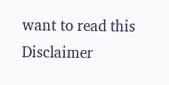want to read this Disclaimer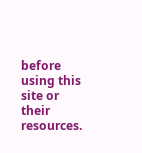before using this site or their resources.